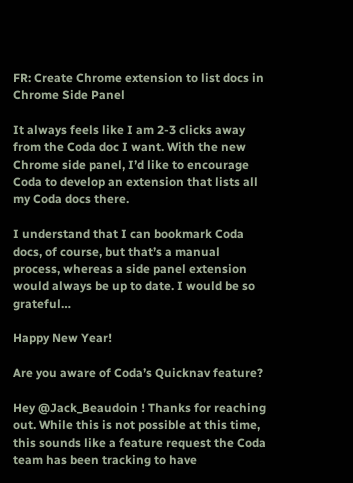FR: Create Chrome extension to list docs in Chrome Side Panel

It always feels like I am 2-3 clicks away from the Coda doc I want. With the new Chrome side panel, I’d like to encourage Coda to develop an extension that lists all my Coda docs there.

I understand that I can bookmark Coda docs, of course, but that’s a manual process, whereas a side panel extension would always be up to date. I would be so grateful…

Happy New Year!

Are you aware of Coda’s Quicknav feature?

Hey @Jack_Beaudoin ! Thanks for reaching out. While this is not possible at this time, this sounds like a feature request the Coda team has been tracking to have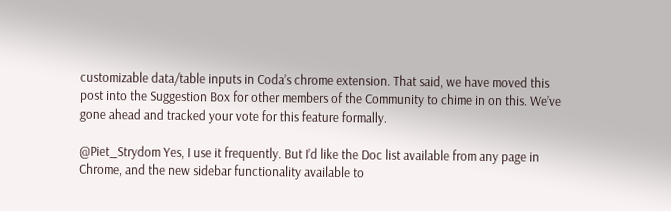customizable data/table inputs in Coda’s chrome extension. That said, we have moved this post into the Suggestion Box for other members of the Community to chime in on this. We’ve gone ahead and tracked your vote for this feature formally.

@Piet_Strydom Yes, I use it frequently. But I’d like the Doc list available from any page in Chrome, and the new sidebar functionality available to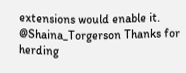extensions would enable it.
@Shaina_Torgerson Thanks for herding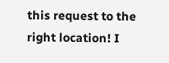this request to the right location! I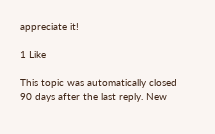appreciate it!

1 Like

This topic was automatically closed 90 days after the last reply. New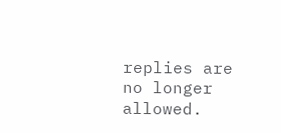replies are no longer allowed.